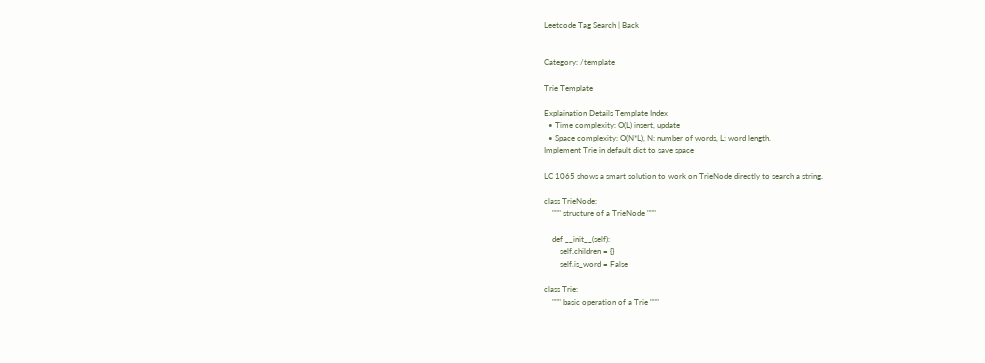Leetcode Tag Search | Back


Category: /template

Trie Template

Explaination Details Template Index
  • Time complexity: O(L) insert, update
  • Space complexity: O(N*L), N: number of words, L: word length.
Implement Trie in default dict to save space

LC 1065 shows a smart solution to work on TrieNode directly to search a string.

class TrieNode:
    """ structure of a TrieNode """

    def __init__(self):
        self.children = {}
        self.is_word = False

class Trie:
    """ basic operation of a Trie """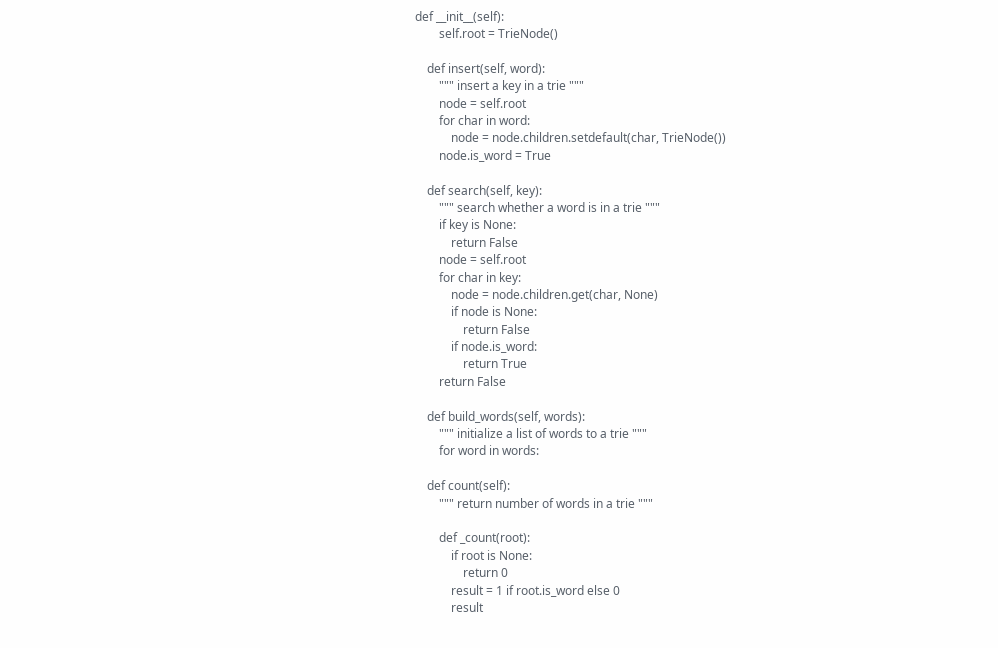def __init__(self):
        self.root = TrieNode()

    def insert(self, word):
        """ insert a key in a trie """
        node = self.root
        for char in word:
            node = node.children.setdefault(char, TrieNode())
        node.is_word = True

    def search(self, key):
        """ search whether a word is in a trie """
        if key is None:
            return False
        node = self.root
        for char in key:
            node = node.children.get(char, None)
            if node is None:
                return False
            if node.is_word:
                return True
        return False

    def build_words(self, words):
        """ initialize a list of words to a trie """
        for word in words:

    def count(self):
        """ return number of words in a trie """

        def _count(root):
            if root is None:
                return 0
            result = 1 if root.is_word else 0
            result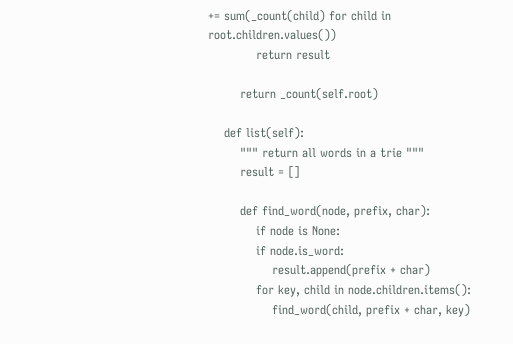+= sum(_count(child) for child in root.children.values())
            return result

        return _count(self.root)

    def list(self):
        """ return all words in a trie """
        result = []

        def find_word(node, prefix, char):
            if node is None:
            if node.is_word:
                result.append(prefix + char)
            for key, child in node.children.items():
                find_word(child, prefix + char, key)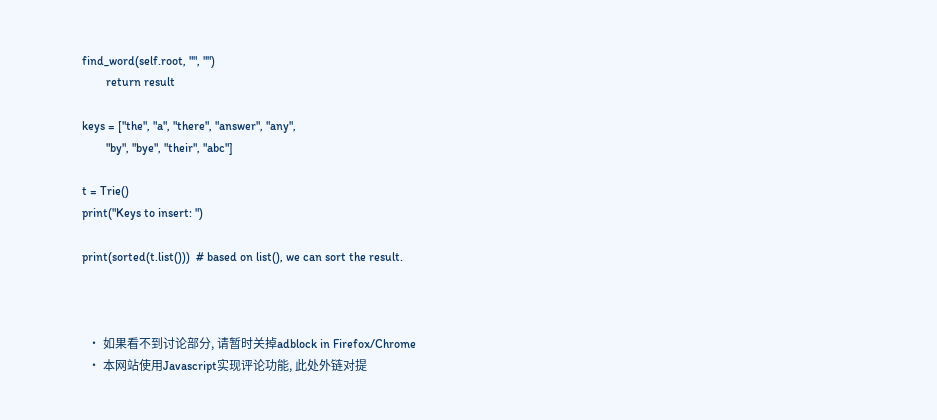find_word(self.root, "", "")
        return result

keys = ["the", "a", "there", "answer", "any",
        "by", "bye", "their", "abc"]

t = Trie()
print("Keys to insert: ")

print(sorted(t.list()))  # based on list(), we can sort the result.



  • 如果看不到讨论部分, 请暂时关掉adblock in Firefox/Chrome
  • 本网站使用Javascript实现评论功能, 此处外链对提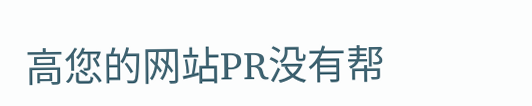高您的网站PR没有帮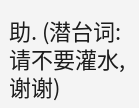助. (潜台词: 请不要灌水, 谢谢)